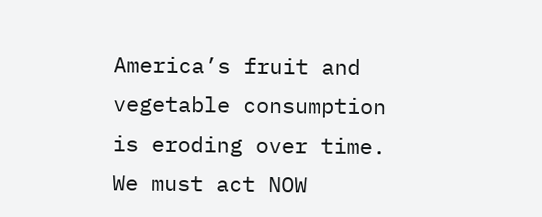America’s fruit and vegetable consumption is eroding over time. We must act NOW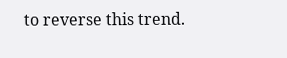to reverse this trend.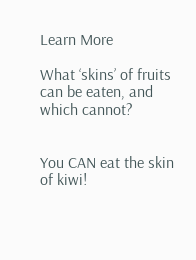Learn More

What ‘skins’ of fruits can be eaten, and which cannot?


You CAN eat the skin of kiwi!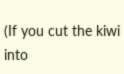(If you cut the kiwi into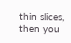thin slices, then you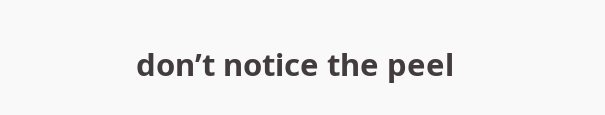don’t notice the peel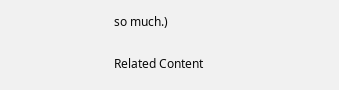so much.)

Related Content